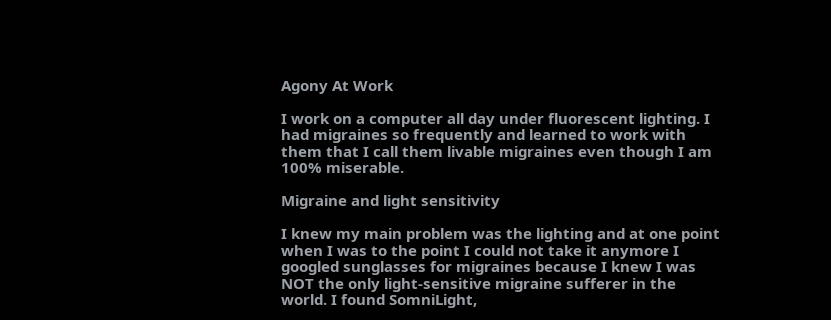Agony At Work

I work on a computer all day under fluorescent lighting. I had migraines so frequently and learned to work with them that I call them livable migraines even though I am 100% miserable.

Migraine and light sensitivity

I knew my main problem was the lighting and at one point when I was to the point I could not take it anymore I googled sunglasses for migraines because I knew I was NOT the only light-sensitive migraine sufferer in the world. I found SomniLight,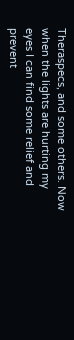Theraspecs, and some others. Now when the lights are hurting my eyes I can find some relief and prevent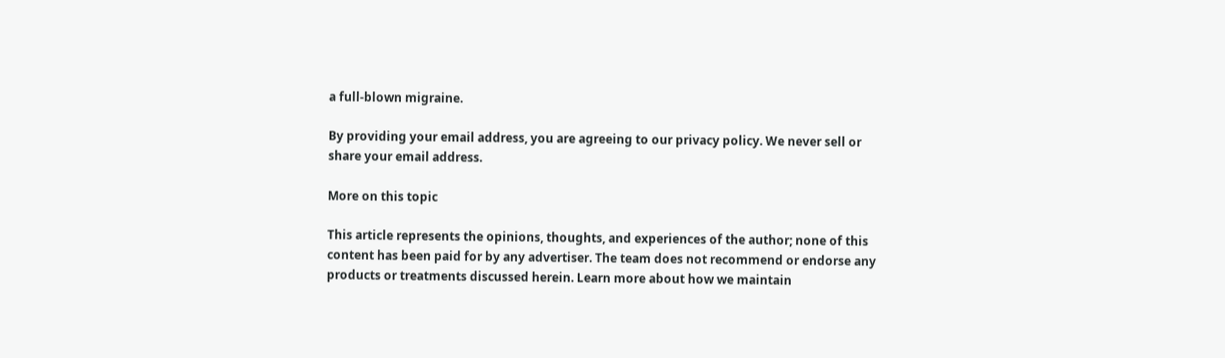a full-blown migraine.

By providing your email address, you are agreeing to our privacy policy. We never sell or share your email address.

More on this topic

This article represents the opinions, thoughts, and experiences of the author; none of this content has been paid for by any advertiser. The team does not recommend or endorse any products or treatments discussed herein. Learn more about how we maintain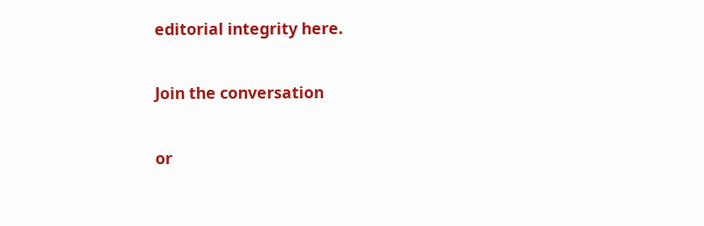editorial integrity here.

Join the conversation

or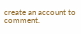create an account to comment.